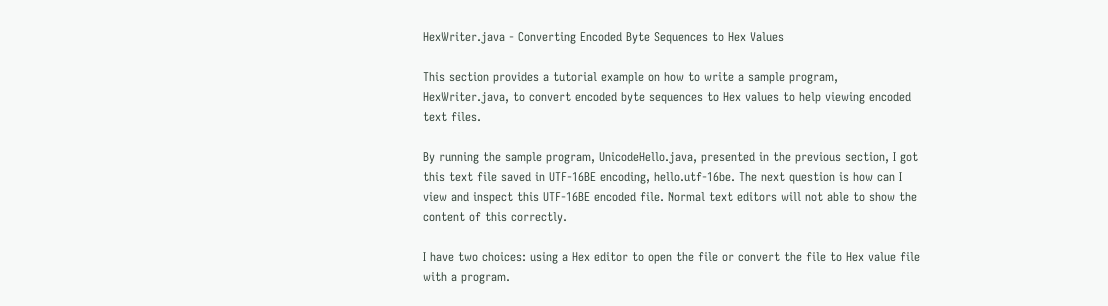HexWriter.java - Converting Encoded Byte Sequences to Hex Values

This section provides a tutorial example on how to write a sample program, HexWriter.java, to convert encoded byte sequences to Hex values to help viewing encoded text files.

By running the sample program, UnicodeHello.java, presented in the previous section, I got this text file saved in UTF-16BE encoding, hello.utf-16be. The next question is how can I view and inspect this UTF-16BE encoded file. Normal text editors will not able to show the content of this correctly.

I have two choices: using a Hex editor to open the file or convert the file to Hex value file with a program.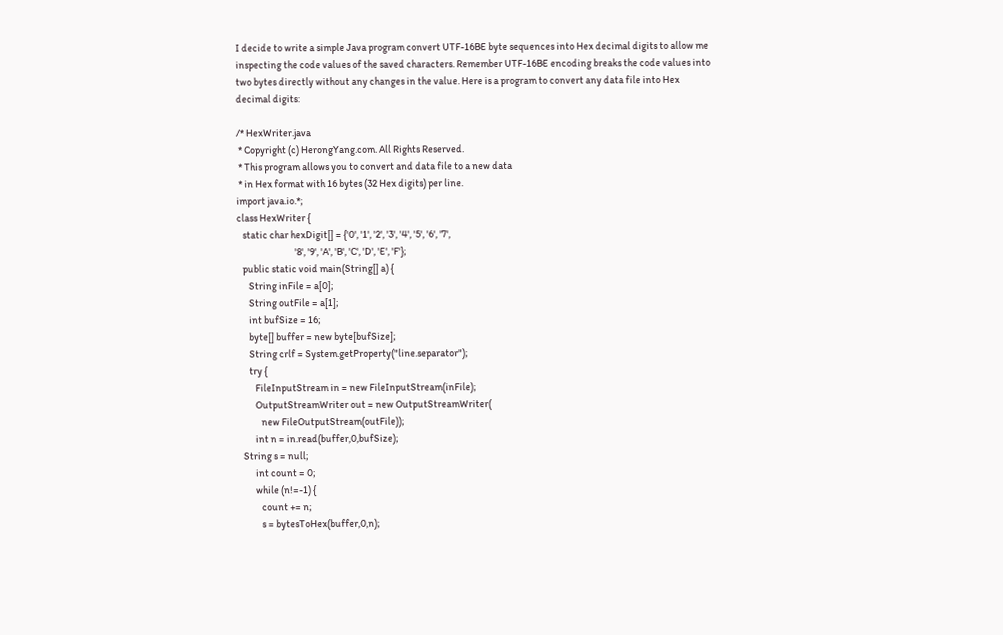I decide to write a simple Java program convert UTF-16BE byte sequences into Hex decimal digits to allow me inspecting the code values of the saved characters. Remember UTF-16BE encoding breaks the code values into two bytes directly without any changes in the value. Here is a program to convert any data file into Hex decimal digits:

/* HexWriter.java
 * Copyright (c) HerongYang.com. All Rights Reserved.
 * This program allows you to convert and data file to a new data
 * in Hex format with 16 bytes (32 Hex digits) per line.
import java.io.*;
class HexWriter {
   static char hexDigit[] = {'0', '1', '2', '3', '4', '5', '6', '7',
                             '8', '9', 'A', 'B', 'C', 'D', 'E', 'F'};
   public static void main(String[] a) {
      String inFile = a[0];
      String outFile = a[1];
      int bufSize = 16;
      byte[] buffer = new byte[bufSize];
      String crlf = System.getProperty("line.separator");
      try {
         FileInputStream in = new FileInputStream(inFile);
         OutputStreamWriter out = new OutputStreamWriter(
            new FileOutputStream(outFile));
         int n = in.read(buffer,0,bufSize);
   String s = null;
         int count = 0;
         while (n!=-1) {
            count += n;
            s = bytesToHex(buffer,0,n);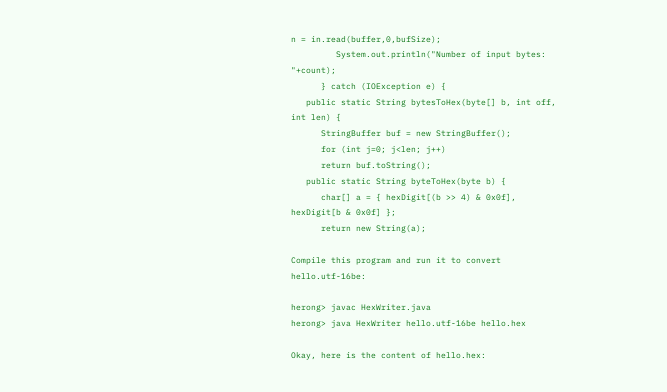n = in.read(buffer,0,bufSize);
         System.out.println("Number of input bytes: "+count);
      } catch (IOException e) {
   public static String bytesToHex(byte[] b, int off, int len) {
      StringBuffer buf = new StringBuffer();
      for (int j=0; j<len; j++)
      return buf.toString();
   public static String byteToHex(byte b) {
      char[] a = { hexDigit[(b >> 4) & 0x0f], hexDigit[b & 0x0f] };
      return new String(a);

Compile this program and run it to convert hello.utf-16be:

herong> javac HexWriter.java
herong> java HexWriter hello.utf-16be hello.hex

Okay, here is the content of hello.hex: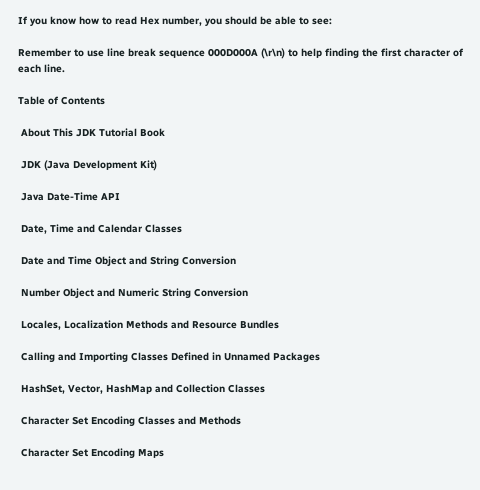If you know how to read Hex number, you should be able to see:

Remember to use line break sequence 000D000A (\r\n) to help finding the first character of each line.

Table of Contents

 About This JDK Tutorial Book

 JDK (Java Development Kit)

 Java Date-Time API

 Date, Time and Calendar Classes

 Date and Time Object and String Conversion

 Number Object and Numeric String Conversion

 Locales, Localization Methods and Resource Bundles

 Calling and Importing Classes Defined in Unnamed Packages

 HashSet, Vector, HashMap and Collection Classes

 Character Set Encoding Classes and Methods

 Character Set Encoding Maps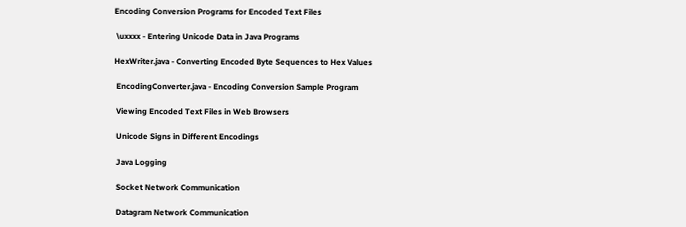Encoding Conversion Programs for Encoded Text Files

 \uxxxx - Entering Unicode Data in Java Programs

HexWriter.java - Converting Encoded Byte Sequences to Hex Values

 EncodingConverter.java - Encoding Conversion Sample Program

 Viewing Encoded Text Files in Web Browsers

 Unicode Signs in Different Encodings

 Java Logging

 Socket Network Communication

 Datagram Network Communication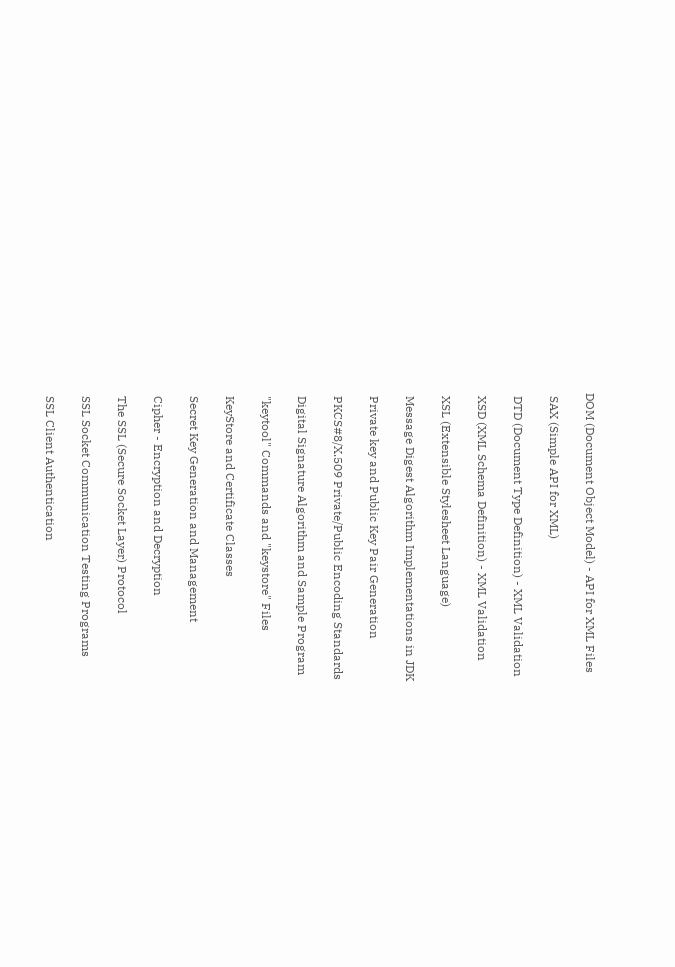DOM (Document Object Model) - API for XML Files

 SAX (Simple API for XML)

 DTD (Document Type Definition) - XML Validation

 XSD (XML Schema Definition) - XML Validation

 XSL (Extensible Stylesheet Language)

 Message Digest Algorithm Implementations in JDK

 Private key and Public Key Pair Generation

 PKCS#8/X.509 Private/Public Encoding Standards

 Digital Signature Algorithm and Sample Program

 "keytool" Commands and "keystore" Files

 KeyStore and Certificate Classes

 Secret Key Generation and Management

 Cipher - Encryption and Decryption

 The SSL (Secure Socket Layer) Protocol

 SSL Socket Communication Testing Programs

 SSL Client Authentication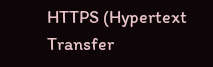HTTPS (Hypertext Transfer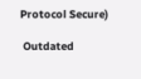Protocol Secure)

 Outdated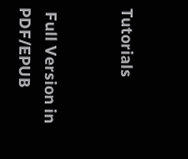Tutorials


 Full Version in PDF/EPUB